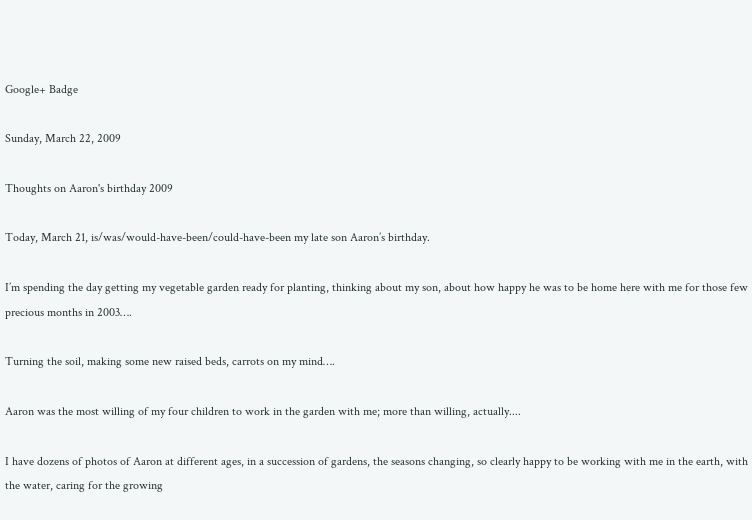Google+ Badge

Sunday, March 22, 2009

Thoughts on Aaron's birthday 2009

Today, March 21, is/was/would-have-been/could-have-been my late son Aaron’s birthday.

I’m spending the day getting my vegetable garden ready for planting, thinking about my son, about how happy he was to be home here with me for those few precious months in 2003….

Turning the soil, making some new raised beds, carrots on my mind….

Aaron was the most willing of my four children to work in the garden with me; more than willing, actually....

I have dozens of photos of Aaron at different ages, in a succession of gardens, the seasons changing, so clearly happy to be working with me in the earth, with the water, caring for the growing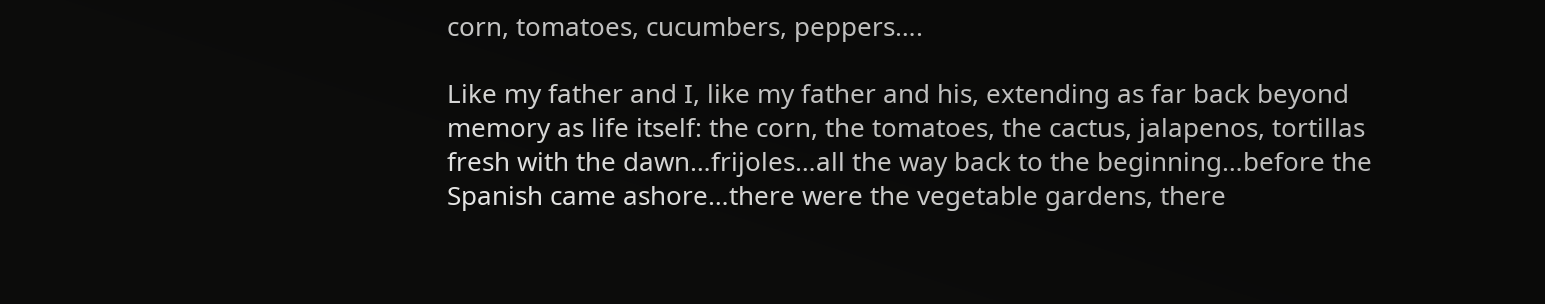corn, tomatoes, cucumbers, peppers….

Like my father and I, like my father and his, extending as far back beyond memory as life itself: the corn, the tomatoes, the cactus, jalapenos, tortillas fresh with the dawn…frijoles…all the way back to the beginning…before the Spanish came ashore…there were the vegetable gardens, there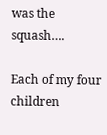was the squash….

Each of my four children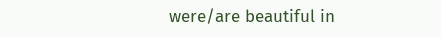were/are beautiful in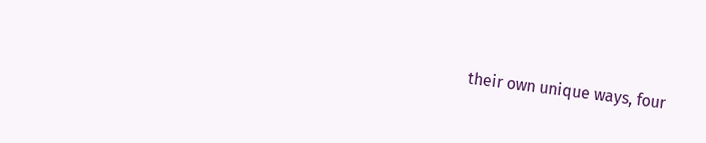their own unique ways, four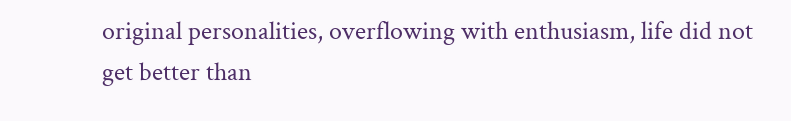original personalities, overflowing with enthusiasm, life did not get better than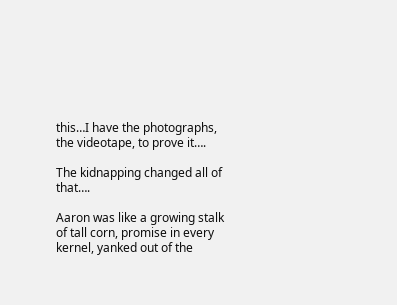this…I have the photographs, the videotape, to prove it….

The kidnapping changed all of that….

Aaron was like a growing stalk of tall corn, promise in every kernel, yanked out of the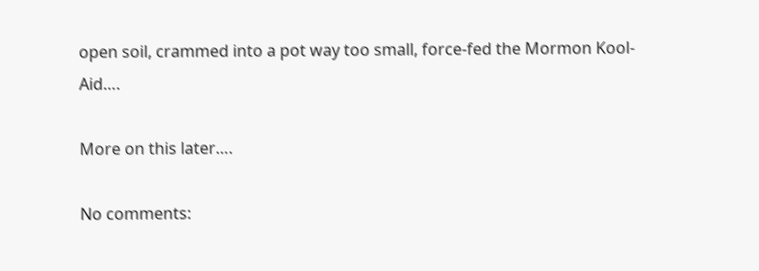open soil, crammed into a pot way too small, force-fed the Mormon Kool-Aid….

More on this later….

No comments: